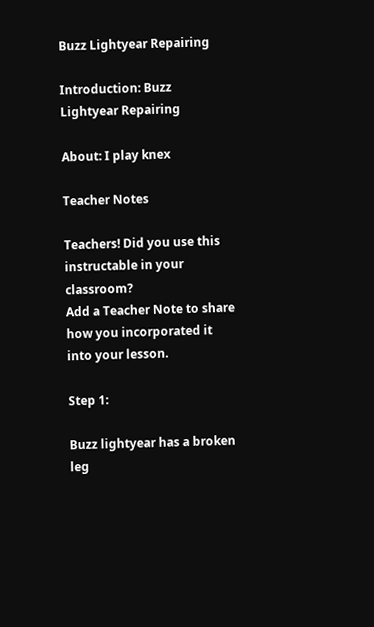Buzz Lightyear Repairing

Introduction: Buzz Lightyear Repairing

About: I play knex

Teacher Notes

Teachers! Did you use this instructable in your classroom?
Add a Teacher Note to share how you incorporated it into your lesson.

Step 1:

Buzz lightyear has a broken leg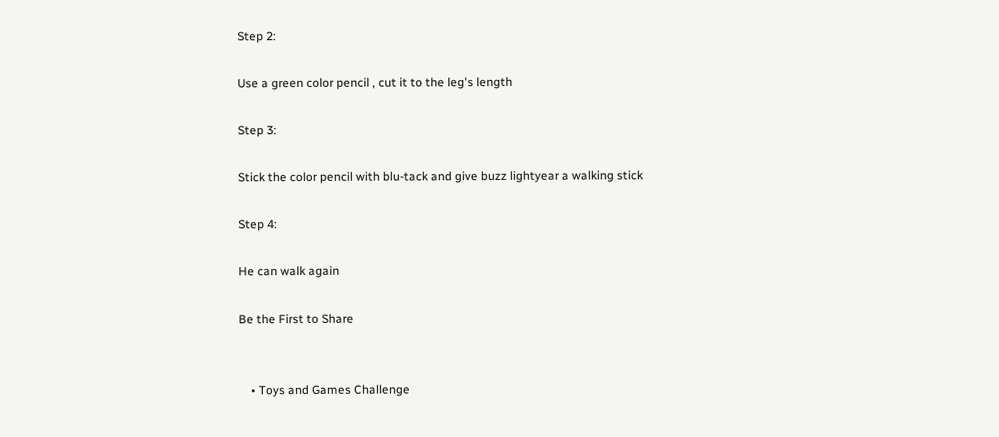Step 2:

Use a green color pencil , cut it to the leg's length

Step 3:

Stick the color pencil with blu-tack and give buzz lightyear a walking stick

Step 4:

He can walk again

Be the First to Share


    • Toys and Games Challenge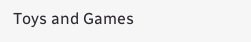Toys and Games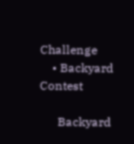Challenge
    • Backyard Contest

      Backyard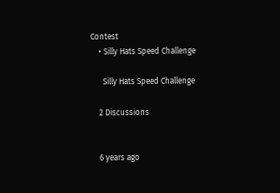Contest
    • Silly Hats Speed Challenge

      Silly Hats Speed Challenge

    2 Discussions


    6 years ago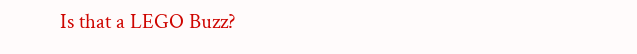Is that a LEGO Buzz?